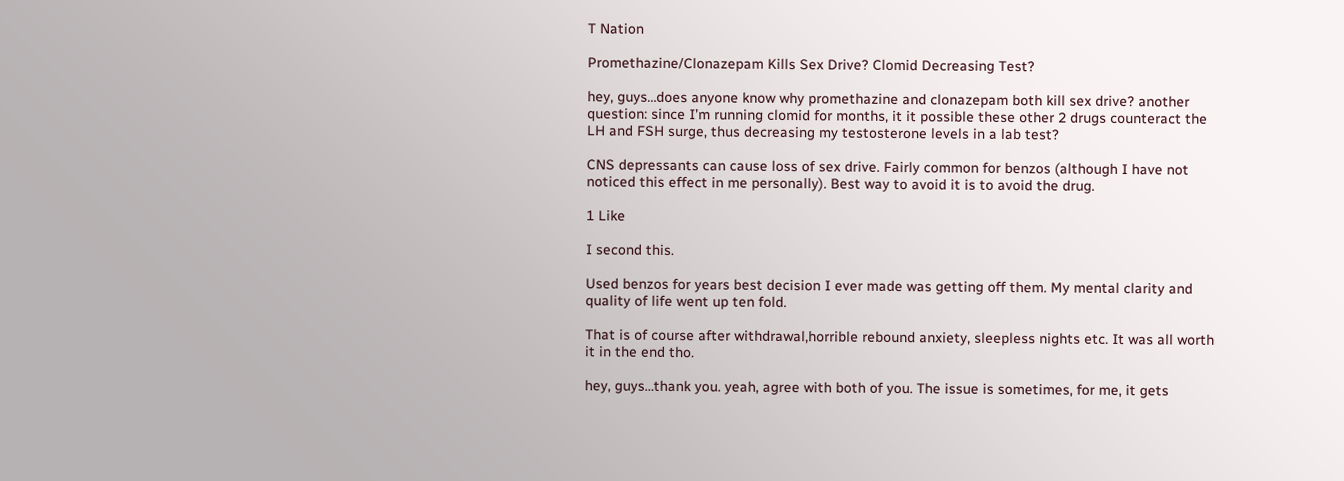T Nation

Promethazine/Clonazepam Kills Sex Drive? Clomid Decreasing Test?

hey, guys…does anyone know why promethazine and clonazepam both kill sex drive? another question: since I’m running clomid for months, it it possible these other 2 drugs counteract the LH and FSH surge, thus decreasing my testosterone levels in a lab test?

CNS depressants can cause loss of sex drive. Fairly common for benzos (although I have not noticed this effect in me personally). Best way to avoid it is to avoid the drug.

1 Like

I second this.

Used benzos for years best decision I ever made was getting off them. My mental clarity and quality of life went up ten fold.

That is of course after withdrawal,horrible rebound anxiety, sleepless nights etc. It was all worth it in the end tho.

hey, guys…thank you. yeah, agree with both of you. The issue is sometimes, for me, it gets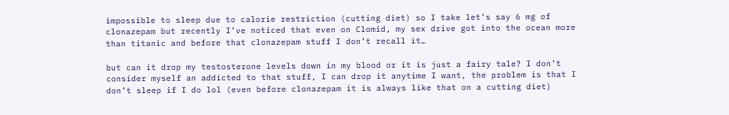impossible to sleep due to calorie restriction (cutting diet) so I take let’s say 6 mg of clonazepam but recently I’ve noticed that even on Clomid, my sex drive got into the ocean more than titanic and before that clonazepam stuff I don’t recall it…

but can it drop my testosterone levels down in my blood or it is just a fairy tale? I don’t consider myself an addicted to that stuff, I can drop it anytime I want, the problem is that I don’t sleep if I do lol (even before clonazepam it is always like that on a cutting diet)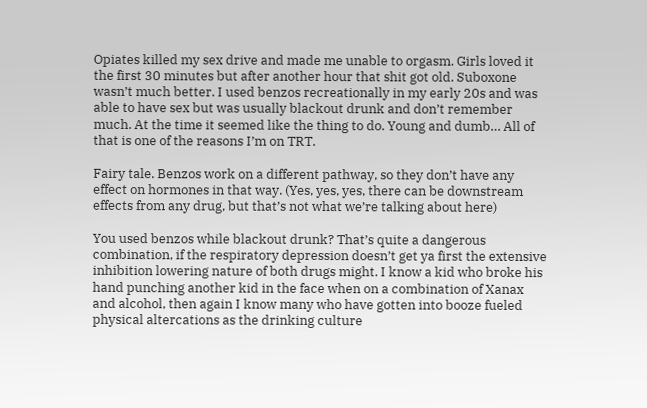Opiates killed my sex drive and made me unable to orgasm. Girls loved it the first 30 minutes but after another hour that shit got old. Suboxone wasn’t much better. I used benzos recreationally in my early 20s and was able to have sex but was usually blackout drunk and don’t remember much. At the time it seemed like the thing to do. Young and dumb… All of that is one of the reasons I’m on TRT.

Fairy tale. Benzos work on a different pathway, so they don’t have any effect on hormones in that way. (Yes, yes, yes, there can be downstream effects from any drug, but that’s not what we’re talking about here)

You used benzos while blackout drunk? That’s quite a dangerous combination, if the respiratory depression doesn’t get ya first the extensive inhibition lowering nature of both drugs might. I know a kid who broke his hand punching another kid in the face when on a combination of Xanax and alcohol, then again I know many who have gotten into booze fueled physical altercations as the drinking culture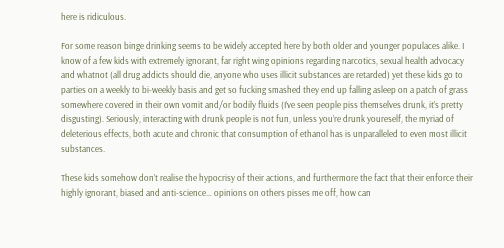here is ridiculous.

For some reason binge drinking seems to be widely accepted here by both older and younger populaces alike. I know of a few kids with extremely ignorant, far right wing opinions regarding narcotics, sexual health advocacy and whatnot (all drug addicts should die, anyone who uses illicit substances are retarded) yet these kids go to parties on a weekly to bi-weekly basis and get so fucking smashed they end up falling asleep on a patch of grass somewhere covered in their own vomit and/or bodily fluids (I’ve seen people piss themselves drunk, it’s pretty disgusting). Seriously, interacting with drunk people is not fun, unless you’re drunk youreself, the myriad of deleterious effects, both acute and chronic that consumption of ethanol has is unparalleled to even most illicit substances.

These kids somehow don’t realise the hypocrisy of their actions, and furthermore the fact that their enforce their highly ignorant, biased and anti-science… opinions on others pisses me off, how can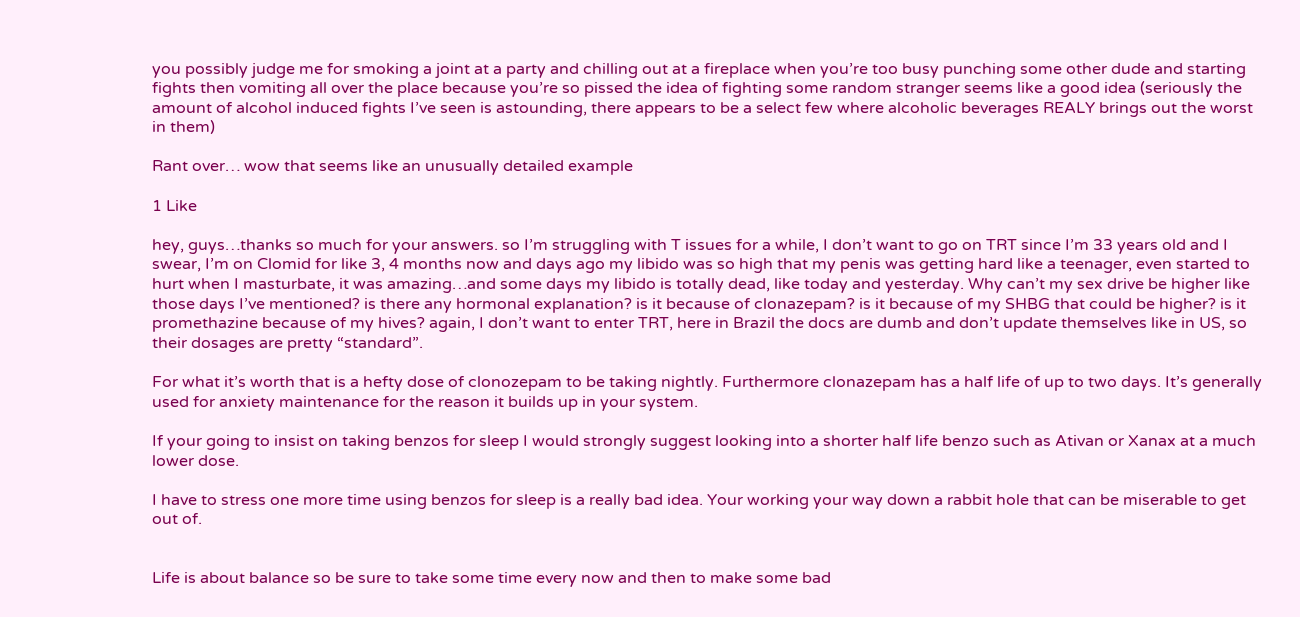you possibly judge me for smoking a joint at a party and chilling out at a fireplace when you’re too busy punching some other dude and starting fights then vomiting all over the place because you’re so pissed the idea of fighting some random stranger seems like a good idea (seriously the amount of alcohol induced fights I’ve seen is astounding, there appears to be a select few where alcoholic beverages REALY brings out the worst in them)

Rant over… wow that seems like an unusually detailed example

1 Like

hey, guys…thanks so much for your answers. so I’m struggling with T issues for a while, I don’t want to go on TRT since I’m 33 years old and I swear, I’m on Clomid for like 3, 4 months now and days ago my libido was so high that my penis was getting hard like a teenager, even started to hurt when I masturbate, it was amazing…and some days my libido is totally dead, like today and yesterday. Why can’t my sex drive be higher like those days I’ve mentioned? is there any hormonal explanation? is it because of clonazepam? is it because of my SHBG that could be higher? is it promethazine because of my hives? again, I don’t want to enter TRT, here in Brazil the docs are dumb and don’t update themselves like in US, so their dosages are pretty “standard”.

For what it’s worth that is a hefty dose of clonozepam to be taking nightly. Furthermore clonazepam has a half life of up to two days. It’s generally used for anxiety maintenance for the reason it builds up in your system.

If your going to insist on taking benzos for sleep I would strongly suggest looking into a shorter half life benzo such as Ativan or Xanax at a much lower dose.

I have to stress one more time using benzos for sleep is a really bad idea. Your working your way down a rabbit hole that can be miserable to get out of.


Life is about balance so be sure to take some time every now and then to make some bad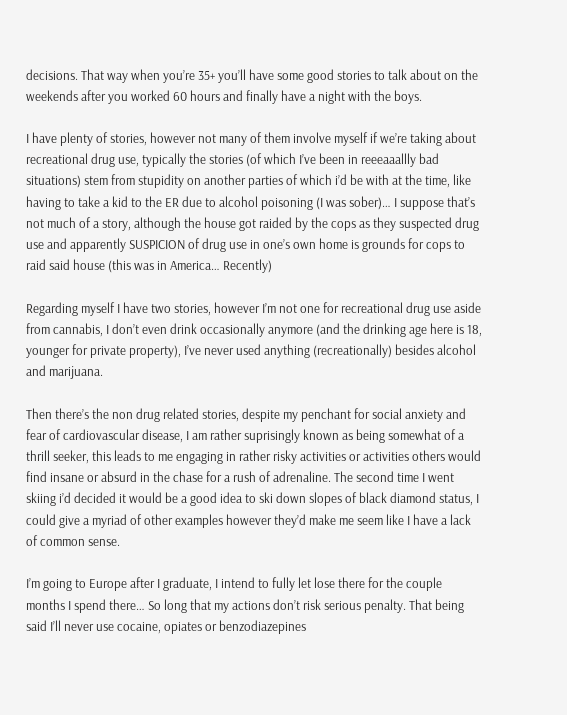decisions. That way when you’re 35+ you’ll have some good stories to talk about on the weekends after you worked 60 hours and finally have a night with the boys.

I have plenty of stories, however not many of them involve myself if we’re taking about recreational drug use, typically the stories (of which I’ve been in reeeaaallly bad situations) stem from stupidity on another parties of which i’d be with at the time, like having to take a kid to the ER due to alcohol poisoning (I was sober)… I suppose that’s not much of a story, although the house got raided by the cops as they suspected drug use and apparently SUSPICION of drug use in one’s own home is grounds for cops to raid said house (this was in America… Recently)

Regarding myself I have two stories, however I’m not one for recreational drug use aside from cannabis, I don’t even drink occasionally anymore (and the drinking age here is 18, younger for private property), I’ve never used anything (recreationally) besides alcohol and marijuana.

Then there’s the non drug related stories, despite my penchant for social anxiety and fear of cardiovascular disease, I am rather suprisingly known as being somewhat of a thrill seeker, this leads to me engaging in rather risky activities or activities others would find insane or absurd in the chase for a rush of adrenaline. The second time I went skiing i’d decided it would be a good idea to ski down slopes of black diamond status, I could give a myriad of other examples however they’d make me seem like I have a lack of common sense.

I’m going to Europe after I graduate, I intend to fully let lose there for the couple months I spend there… So long that my actions don’t risk serious penalty. That being said I’ll never use cocaine, opiates or benzodiazepines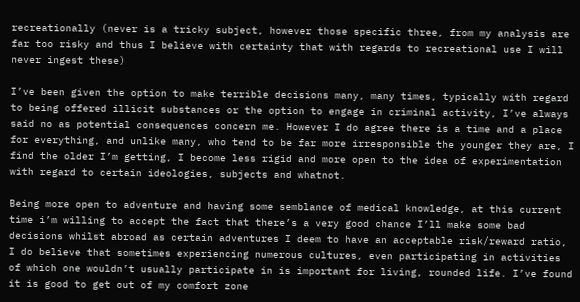recreationally (never is a tricky subject, however those specific three, from my analysis are far too risky and thus I believe with certainty that with regards to recreational use I will never ingest these)

I’ve been given the option to make terrible decisions many, many times, typically with regard to being offered illicit substances or the option to engage in criminal activity, I’ve always said no as potential consequences concern me. However I do agree there is a time and a place for everything, and unlike many, who tend to be far more irresponsible the younger they are, I find the older I’m getting, I become less rigid and more open to the idea of experimentation with regard to certain ideologies, subjects and whatnot.

Being more open to adventure and having some semblance of medical knowledge, at this current time i’m willing to accept the fact that there’s a very good chance I’ll make some bad decisions whilst abroad as certain adventures I deem to have an acceptable risk/reward ratio, I do believe that sometimes experiencing numerous cultures, even participating in activities of which one wouldn’t usually participate in is important for living, rounded life. I’ve found it is good to get out of my comfort zone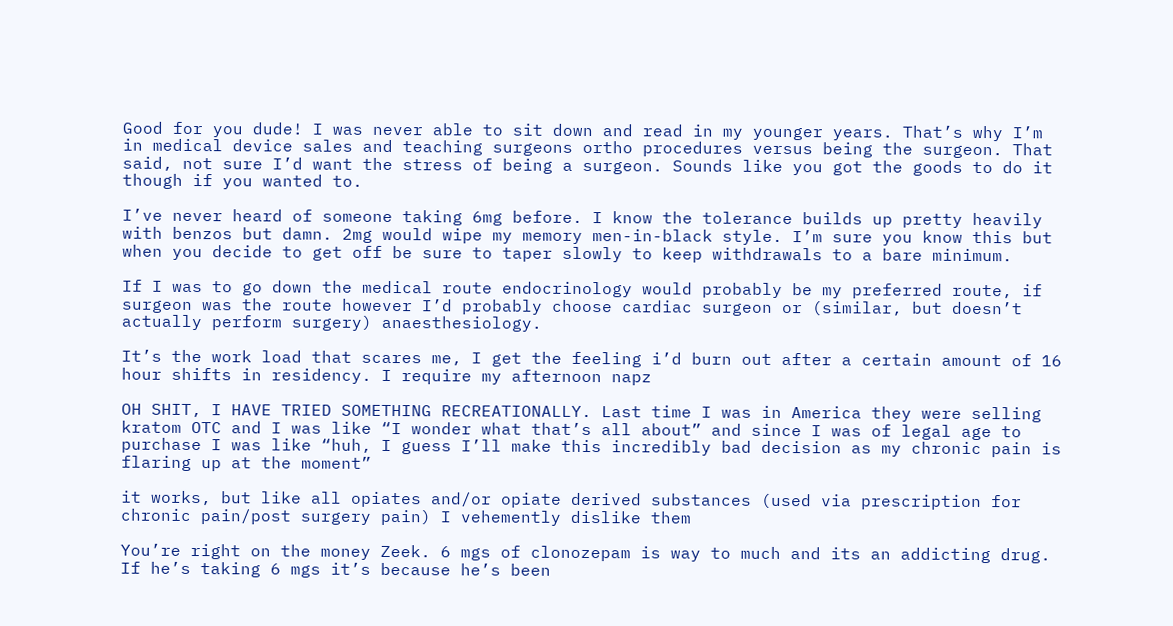Good for you dude! I was never able to sit down and read in my younger years. That’s why I’m in medical device sales and teaching surgeons ortho procedures versus being the surgeon. That said, not sure I’d want the stress of being a surgeon. Sounds like you got the goods to do it though if you wanted to.

I’ve never heard of someone taking 6mg before. I know the tolerance builds up pretty heavily with benzos but damn. 2mg would wipe my memory men-in-black style. I’m sure you know this but when you decide to get off be sure to taper slowly to keep withdrawals to a bare minimum.

If I was to go down the medical route endocrinology would probably be my preferred route, if surgeon was the route however I’d probably choose cardiac surgeon or (similar, but doesn’t actually perform surgery) anaesthesiology.

It’s the work load that scares me, I get the feeling i’d burn out after a certain amount of 16 hour shifts in residency. I require my afternoon napz

OH SHIT, I HAVE TRIED SOMETHING RECREATIONALLY. Last time I was in America they were selling kratom OTC and I was like “I wonder what that’s all about” and since I was of legal age to purchase I was like “huh, I guess I’ll make this incredibly bad decision as my chronic pain is flaring up at the moment”

it works, but like all opiates and/or opiate derived substances (used via prescription for chronic pain/post surgery pain) I vehemently dislike them

You’re right on the money Zeek. 6 mgs of clonozepam is way to much and its an addicting drug. If he’s taking 6 mgs it’s because he’s been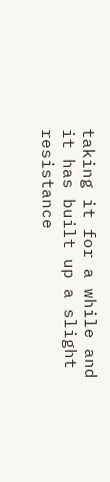taking it for a while and it has built up a slight resistance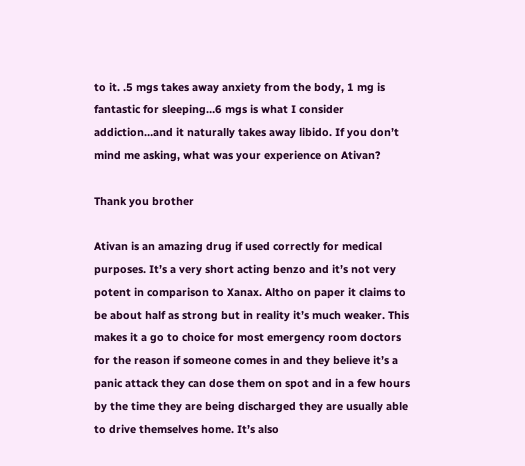to it. .5 mgs takes away anxiety from the body, 1 mg is fantastic for sleeping…6 mgs is what I consider addiction…and it naturally takes away libido. If you don’t mind me asking, what was your experience on Ativan?

Thank you brother

Ativan is an amazing drug if used correctly for medical purposes. It’s a very short acting benzo and it’s not very potent in comparison to Xanax. Altho on paper it claims to be about half as strong but in reality it’s much weaker. This makes it a go to choice for most emergency room doctors for the reason if someone comes in and they believe it’s a panic attack they can dose them on spot and in a few hours by the time they are being discharged they are usually able to drive themselves home. It’s also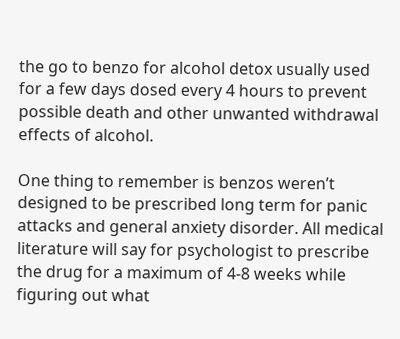the go to benzo for alcohol detox usually used for a few days dosed every 4 hours to prevent possible death and other unwanted withdrawal effects of alcohol.

One thing to remember is benzos weren’t designed to be prescribed long term for panic attacks and general anxiety disorder. All medical literature will say for psychologist to prescribe the drug for a maximum of 4-8 weeks while figuring out what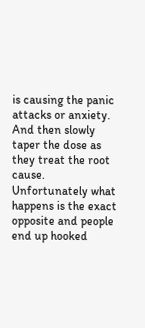is causing the panic attacks or anxiety. And then slowly taper the dose as they treat the root cause. Unfortunately what happens is the exact opposite and people end up hooked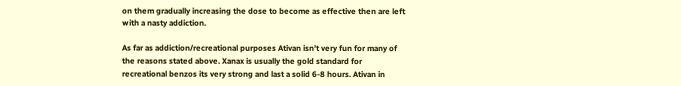on them gradually increasing the dose to become as effective then are left with a nasty addiction.

As far as addiction/recreational purposes Ativan isn’t very fun for many of the reasons stated above. Xanax is usually the gold standard for recreational benzos its very strong and last a solid 6-8 hours. Ativan in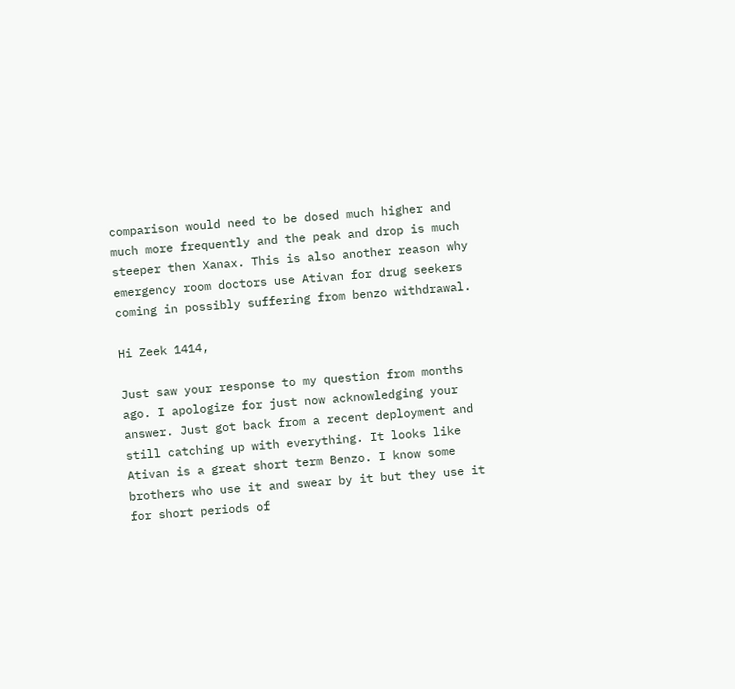comparison would need to be dosed much higher and much more frequently and the peak and drop is much steeper then Xanax. This is also another reason why emergency room doctors use Ativan for drug seekers coming in possibly suffering from benzo withdrawal.

Hi Zeek 1414,

Just saw your response to my question from months ago. I apologize for just now acknowledging your answer. Just got back from a recent deployment and still catching up with everything. It looks like Ativan is a great short term Benzo. I know some brothers who use it and swear by it but they use it for short periods of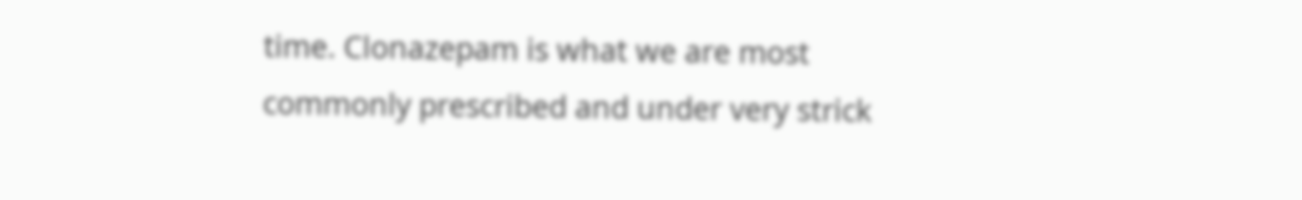time. Clonazepam is what we are most commonly prescribed and under very strick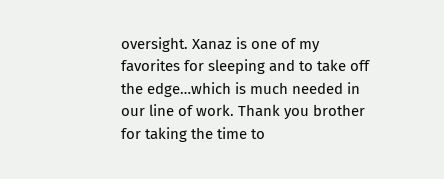oversight. Xanaz is one of my favorites for sleeping and to take off the edge…which is much needed in our line of work. Thank you brother for taking the time to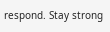respond. Stay strong